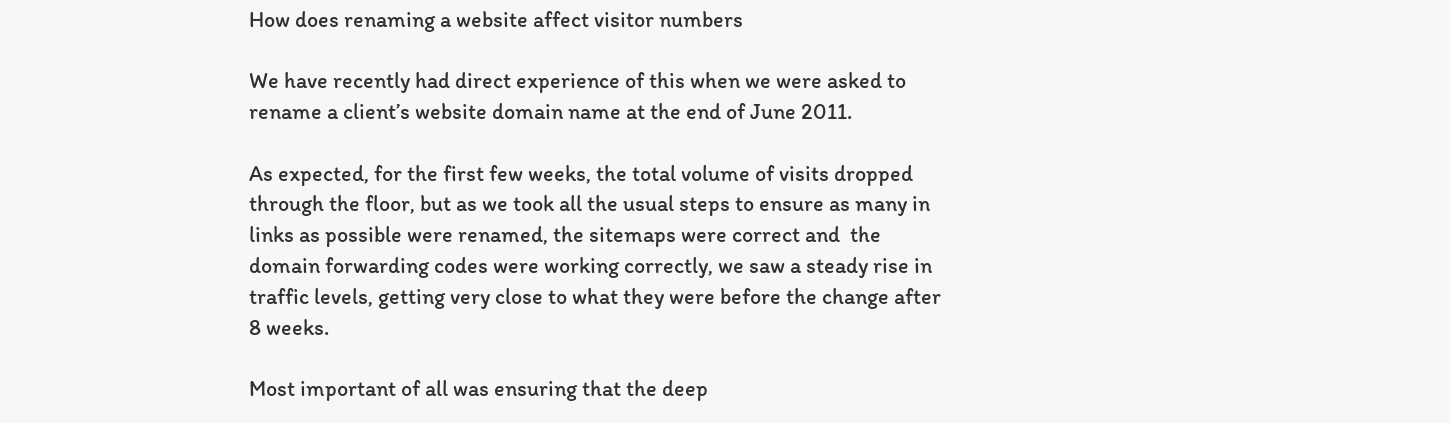How does renaming a website affect visitor numbers

We have recently had direct experience of this when we were asked to rename a client’s website domain name at the end of June 2011.

As expected, for the first few weeks, the total volume of visits dropped through the floor, but as we took all the usual steps to ensure as many in links as possible were renamed, the sitemaps were correct and  the domain forwarding codes were working correctly, we saw a steady rise in traffic levels, getting very close to what they were before the change after 8 weeks.

Most important of all was ensuring that the deep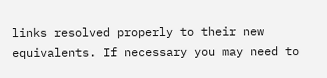links resolved properly to their new equivalents. If necessary you may need to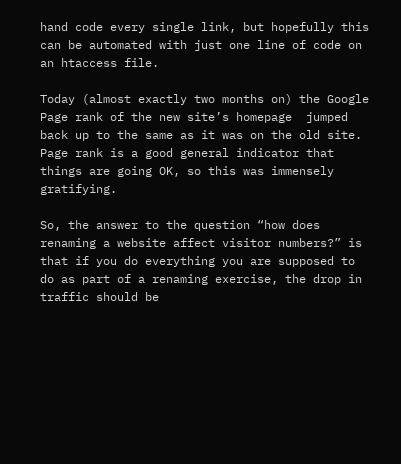hand code every single link, but hopefully this can be automated with just one line of code on an htaccess file.

Today (almost exactly two months on) the Google Page rank of the new site’s homepage  jumped back up to the same as it was on the old site. Page rank is a good general indicator that things are going OK, so this was immensely gratifying.

So, the answer to the question “how does renaming a website affect visitor numbers?” is that if you do everything you are supposed to do as part of a renaming exercise, the drop in traffic should be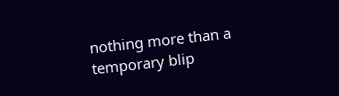nothing more than a temporary blip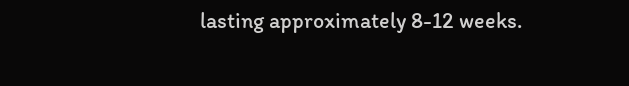lasting approximately 8-12 weeks.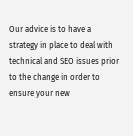Our advice is to have a strategy in place to deal with technical and SEO issues prior to the change in order to ensure your new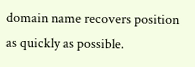domain name recovers position as quickly as possible.